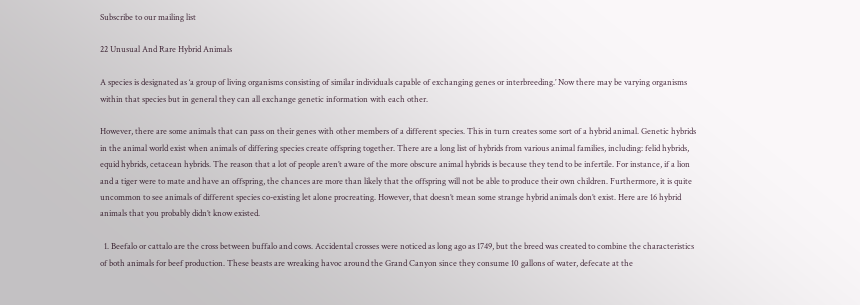Subscribe to our mailing list

22 Unusual And Rare Hybrid Animals

A species is designated as ‘a group of living organisms consisting of similar individuals capable of exchanging genes or interbreeding.’ Now there may be varying organisms within that species but in general they can all exchange genetic information with each other.

However, there are some animals that can pass on their genes with other members of a different species. This in turn creates some sort of a hybrid animal. Genetic hybrids in the animal world exist when animals of differing species create offspring together. There are a long list of hybrids from various animal families, including: felid hybrids, equid hybrids, cetacean hybrids. The reason that a lot of people aren’t aware of the more obscure animal hybrids is because they tend to be infertile. For instance, if a lion and a tiger were to mate and have an offspring, the chances are more than likely that the offspring will not be able to produce their own children. Furthermore, it is quite uncommon to see animals of different species co-existing let alone procreating. However, that doesn’t mean some strange hybrid animals don’t exist. Here are 16 hybrid animals that you probably didn’t know existed.

  1. Beefalo or cattalo are the cross between buffalo and cows. Accidental crosses were noticed as long ago as 1749, but the breed was created to combine the characteristics of both animals for beef production. These beasts are wreaking havoc around the Grand Canyon since they consume 10 gallons of water, defecate at the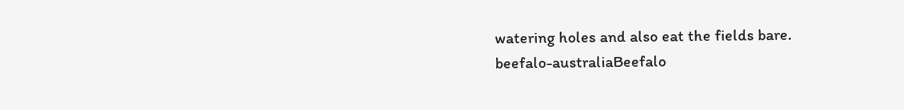watering holes and also eat the fields bare.
beefalo-australiaBeefalo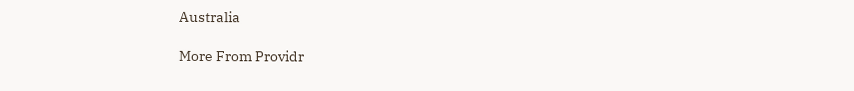Australia

More From Providr